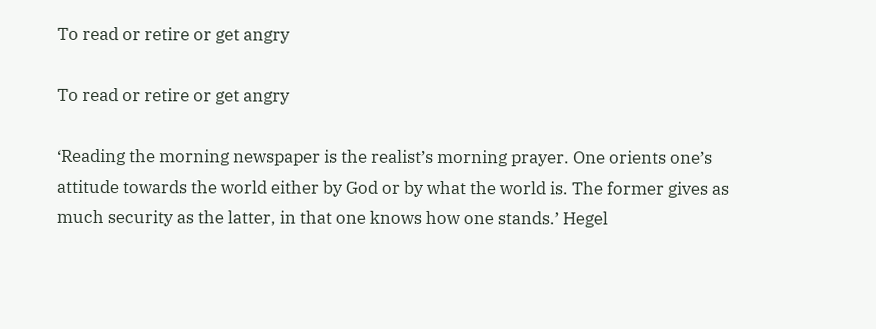To read or retire or get angry

To read or retire or get angry

‘Reading the morning newspaper is the realist’s morning prayer. One orients one’s attitude towards the world either by God or by what the world is. The former gives as much security as the latter, in that one knows how one stands.’ Hegel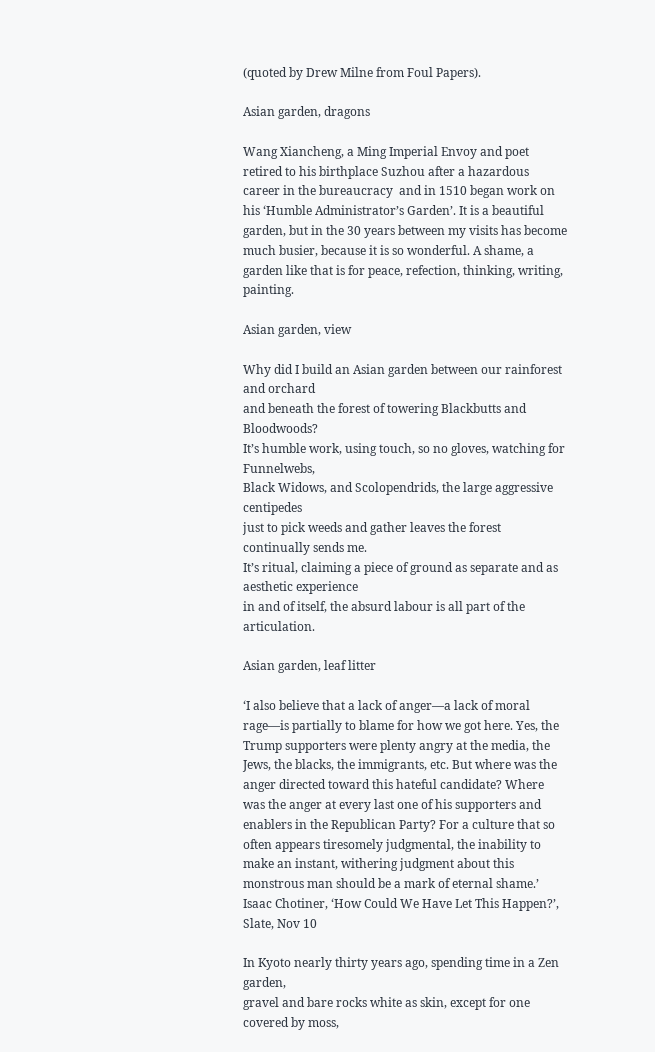(quoted by Drew Milne from Foul Papers).

Asian garden, dragons

Wang Xiancheng, a Ming Imperial Envoy and poet retired to his birthplace Suzhou after a hazardous career in the bureaucracy  and in 1510 began work on his ‘Humble Administrator’s Garden’. It is a beautiful garden, but in the 30 years between my visits has become much busier, because it is so wonderful. A shame, a garden like that is for peace, refection, thinking, writing, painting.

Asian garden, view

Why did I build an Asian garden between our rainforest and orchard
and beneath the forest of towering Blackbutts and Bloodwoods?
It’s humble work, using touch, so no gloves, watching for Funnelwebs,
Black Widows, and Scolopendrids, the large aggressive centipedes
just to pick weeds and gather leaves the forest continually sends me.
It’s ritual, claiming a piece of ground as separate and as aesthetic experience
in and of itself, the absurd labour is all part of the articulation.

Asian garden, leaf litter

‘I also believe that a lack of anger—a lack of moral rage—is partially to blame for how we got here. Yes, the Trump supporters were plenty angry at the media, the Jews, the blacks, the immigrants, etc. But where was the anger directed toward this hateful candidate? Where was the anger at every last one of his supporters and enablers in the Republican Party? For a culture that so often appears tiresomely judgmental, the inability to make an instant, withering judgment about this monstrous man should be a mark of eternal shame.’ Isaac Chotiner, ‘How Could We Have Let This Happen?’, Slate, Nov 10

In Kyoto nearly thirty years ago, spending time in a Zen garden,
gravel and bare rocks white as skin, except for one covered by moss,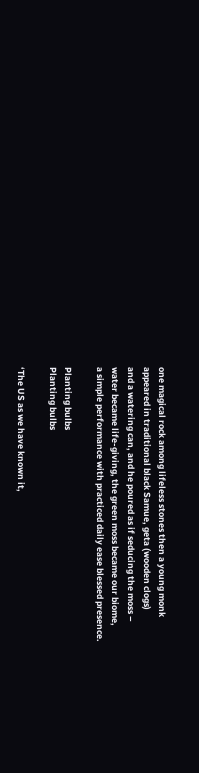one magical rock among lifeless stones then a young monk
appeared in traditional black Samue, geta (wooden clogs)
and a watering can, and he poured as if seducing the moss –
water became life-giving, the green moss became our biome,
a simple performance with practiced daily ease blessed presence.

Planting bulbs
Planting bulbs

‘The US as we have known it,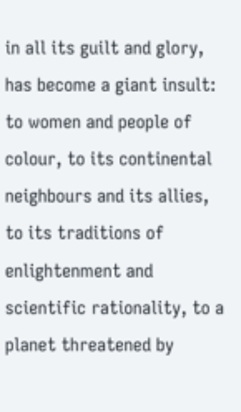in all its guilt and glory, has become a giant insult: to women and people of colour, to its continental neighbours and its allies, to its traditions of enlightenment and scientific rationality, to a planet threatened by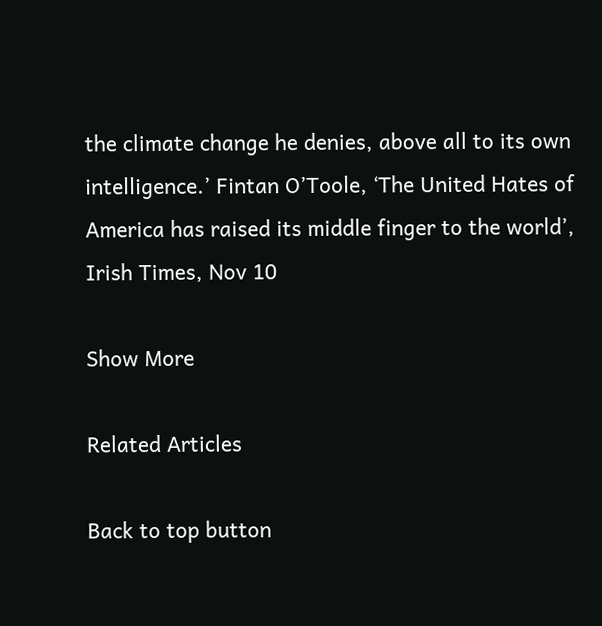the climate change he denies, above all to its own intelligence.’ Fintan O’Toole, ‘The United Hates of America has raised its middle finger to the world’, Irish Times, Nov 10

Show More

Related Articles

Back to top button